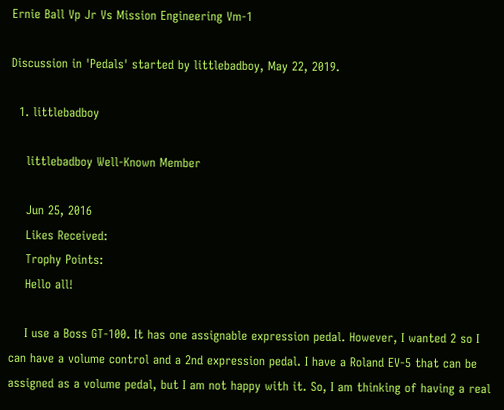Ernie Ball Vp Jr Vs Mission Engineering Vm-1

Discussion in 'Pedals' started by littlebadboy, May 22, 2019.

  1. littlebadboy

    littlebadboy Well-Known Member

    Jun 25, 2016
    Likes Received:
    Trophy Points:
    Hello all!

    I use a Boss GT-100. It has one assignable expression pedal. However, I wanted 2 so I can have a volume control and a 2nd expression pedal. I have a Roland EV-5 that can be assigned as a volume pedal, but I am not happy with it. So, I am thinking of having a real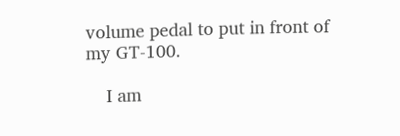volume pedal to put in front of my GT-100.

    I am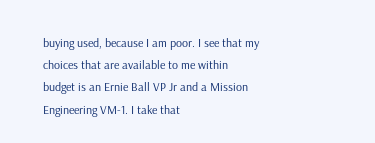buying used, because I am poor. I see that my choices that are available to me within budget is an Ernie Ball VP Jr and a Mission Engineering VM-1. I take that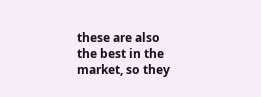these are also the best in the market, so they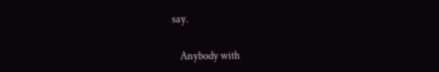say.

    Anybody with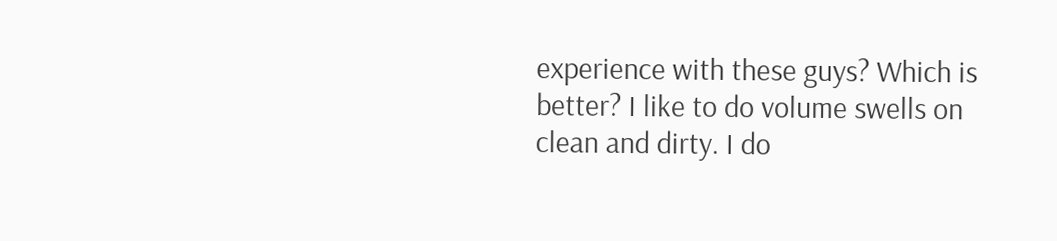experience with these guys? Which is better? I like to do volume swells on clean and dirty. I do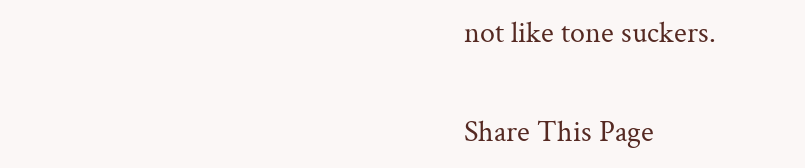not like tone suckers.


Share This Page